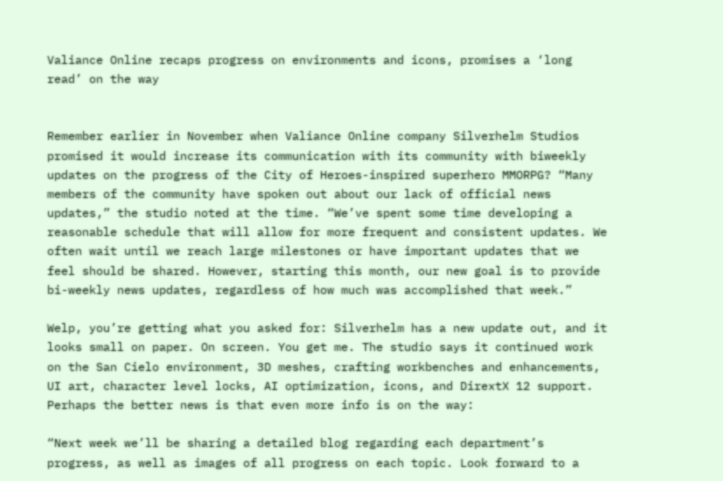Valiance Online recaps progress on environments and icons, promises a ‘long read’ on the way


Remember earlier in November when Valiance Online company Silverhelm Studios promised it would increase its communication with its community with biweekly updates on the progress of the City of Heroes-inspired superhero MMORPG? “Many members of the community have spoken out about our lack of official news updates,” the studio noted at the time. “We’ve spent some time developing a reasonable schedule that will allow for more frequent and consistent updates. We often wait until we reach large milestones or have important updates that we feel should be shared. However, starting this month, our new goal is to provide bi-weekly news updates, regardless of how much was accomplished that week.”

Welp, you’re getting what you asked for: Silverhelm has a new update out, and it looks small on paper. On screen. You get me. The studio says it continued work on the San Cielo environment, 3D meshes, crafting workbenches and enhancements, UI art, character level locks, AI optimization, icons, and DirextX 12 support. Perhaps the better news is that even more info is on the way:

“Next week we’ll be sharing a detailed blog regarding each department’s progress, as well as images of all progress on each topic. Look forward to a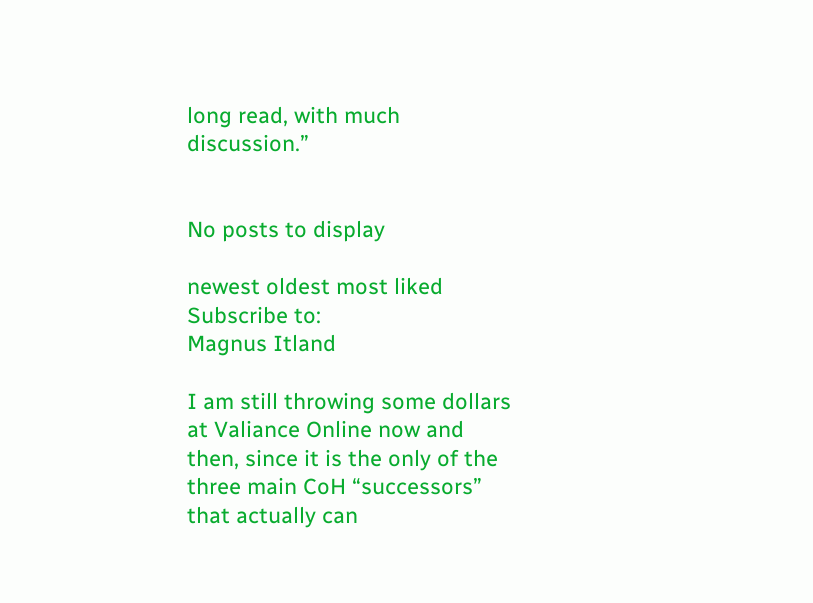long read, with much discussion.”


No posts to display

newest oldest most liked
Subscribe to:
Magnus Itland

I am still throwing some dollars at Valiance Online now and then, since it is the only of the three main CoH “successors” that actually can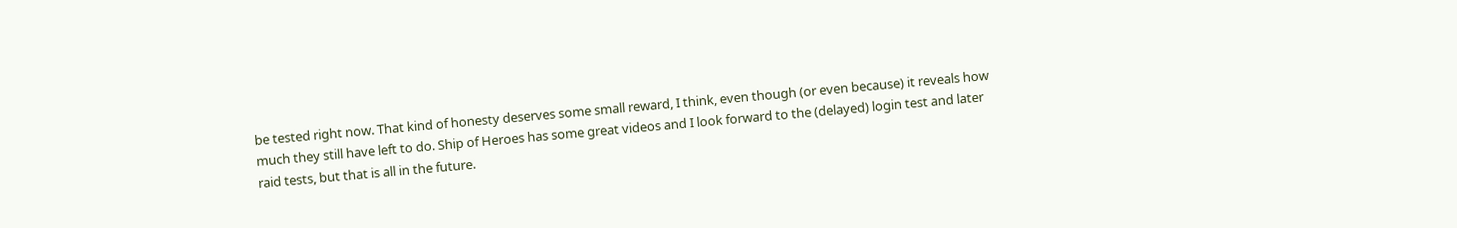be tested right now. That kind of honesty deserves some small reward, I think, even though (or even because) it reveals how much they still have left to do. Ship of Heroes has some great videos and I look forward to the (delayed) login test and later raid tests, but that is all in the future.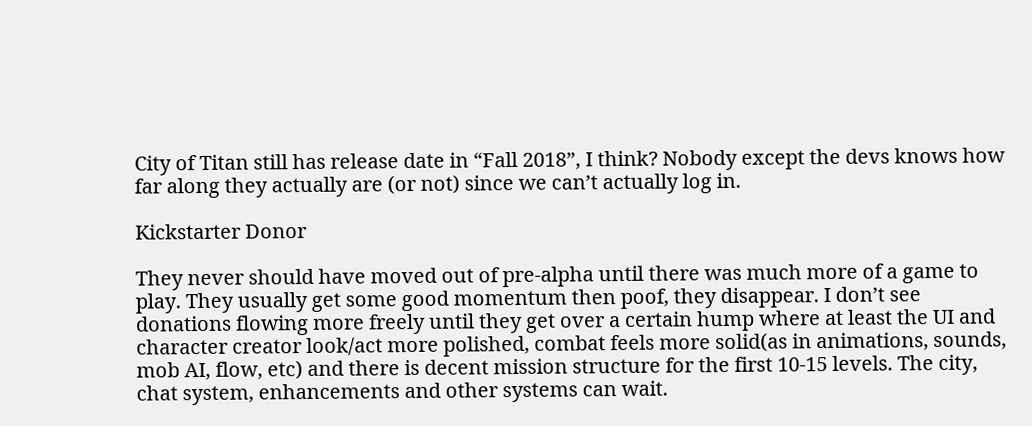City of Titan still has release date in “Fall 2018”, I think? Nobody except the devs knows how far along they actually are (or not) since we can’t actually log in.

Kickstarter Donor

They never should have moved out of pre-alpha until there was much more of a game to play. They usually get some good momentum then poof, they disappear. I don’t see donations flowing more freely until they get over a certain hump where at least the UI and character creator look/act more polished, combat feels more solid(as in animations, sounds, mob AI, flow, etc) and there is decent mission structure for the first 10-15 levels. The city, chat system, enhancements and other systems can wait.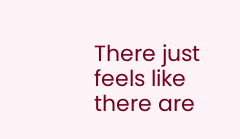There just feels like there are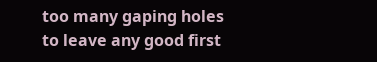too many gaping holes to leave any good first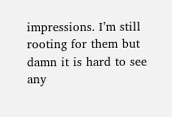impressions. I’m still rooting for them but damn it is hard to see any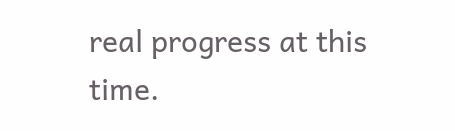real progress at this time.